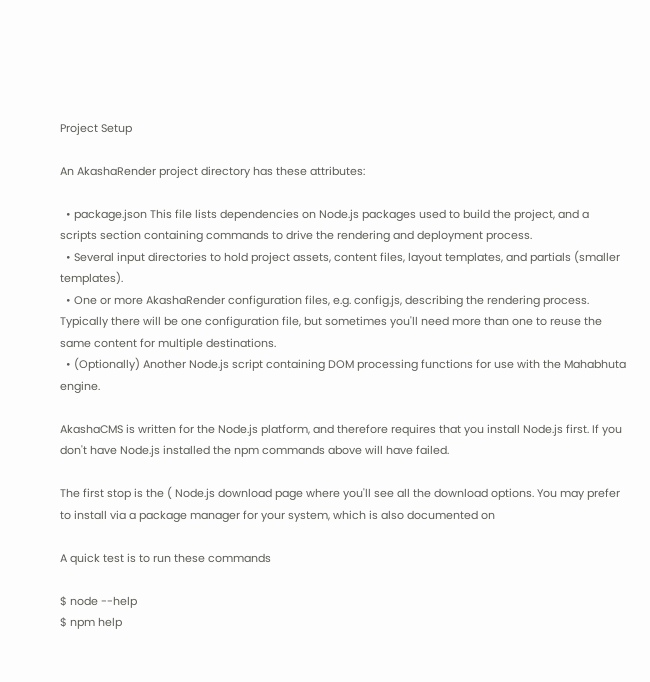Project Setup

An AkashaRender project directory has these attributes:

  • package.json This file lists dependencies on Node.js packages used to build the project, and a scripts section containing commands to drive the rendering and deployment process.
  • Several input directories to hold project assets, content files, layout templates, and partials (smaller templates).
  • One or more AkashaRender configuration files, e.g. config.js, describing the rendering process. Typically there will be one configuration file, but sometimes you'll need more than one to reuse the same content for multiple destinations.
  • (Optionally) Another Node.js script containing DOM processing functions for use with the Mahabhuta engine.

AkashaCMS is written for the Node.js platform, and therefore requires that you install Node.js first. If you don't have Node.js installed the npm commands above will have failed.

The first stop is the ( Node.js download page where you'll see all the download options. You may prefer to install via a package manager for your system, which is also documented on

A quick test is to run these commands

$ node --help
$ npm help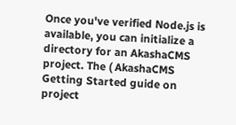Once you've verified Node.js is available, you can initialize a directory for an AkashaCMS project. The ( AkashaCMS Getting Started guide on project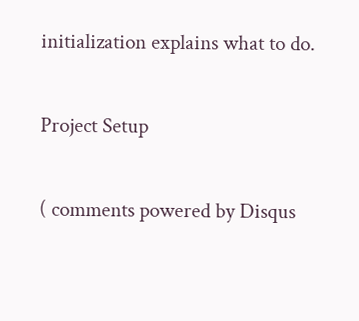initialization explains what to do.

Project Setup

( comments powered by Disqus